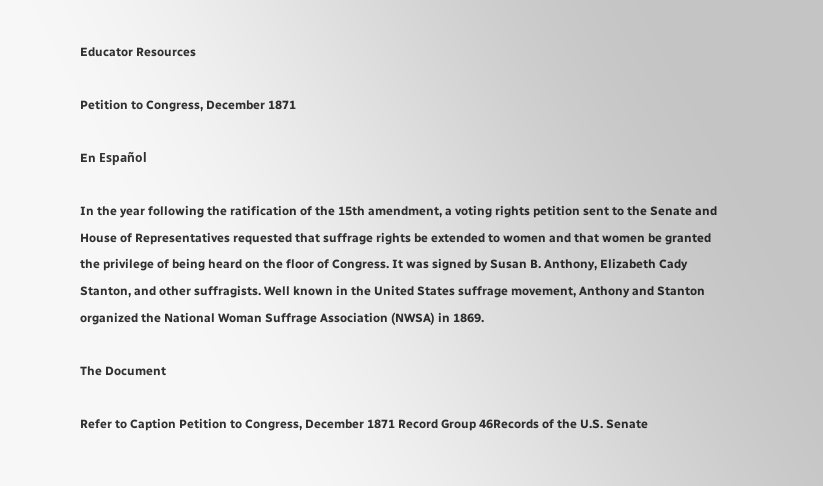Educator Resources

Petition to Congress, December 1871

En Español

In the year following the ratification of the 15th amendment, a voting rights petition sent to the Senate and House of Representatives requested that suffrage rights be extended to women and that women be granted the privilege of being heard on the floor of Congress. It was signed by Susan B. Anthony, Elizabeth Cady Stanton, and other suffragists. Well known in the United States suffrage movement, Anthony and Stanton organized the National Woman Suffrage Association (NWSA) in 1869.

The Document

Refer to Caption Petition to Congress, December 1871 Record Group 46Records of the U.S. Senate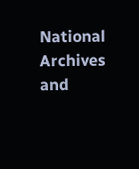National Archives and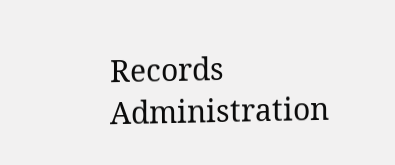Records Administration